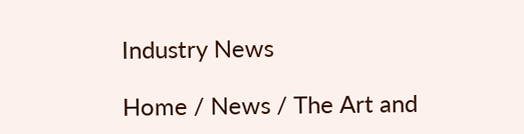Industry News

Home / News / The Art and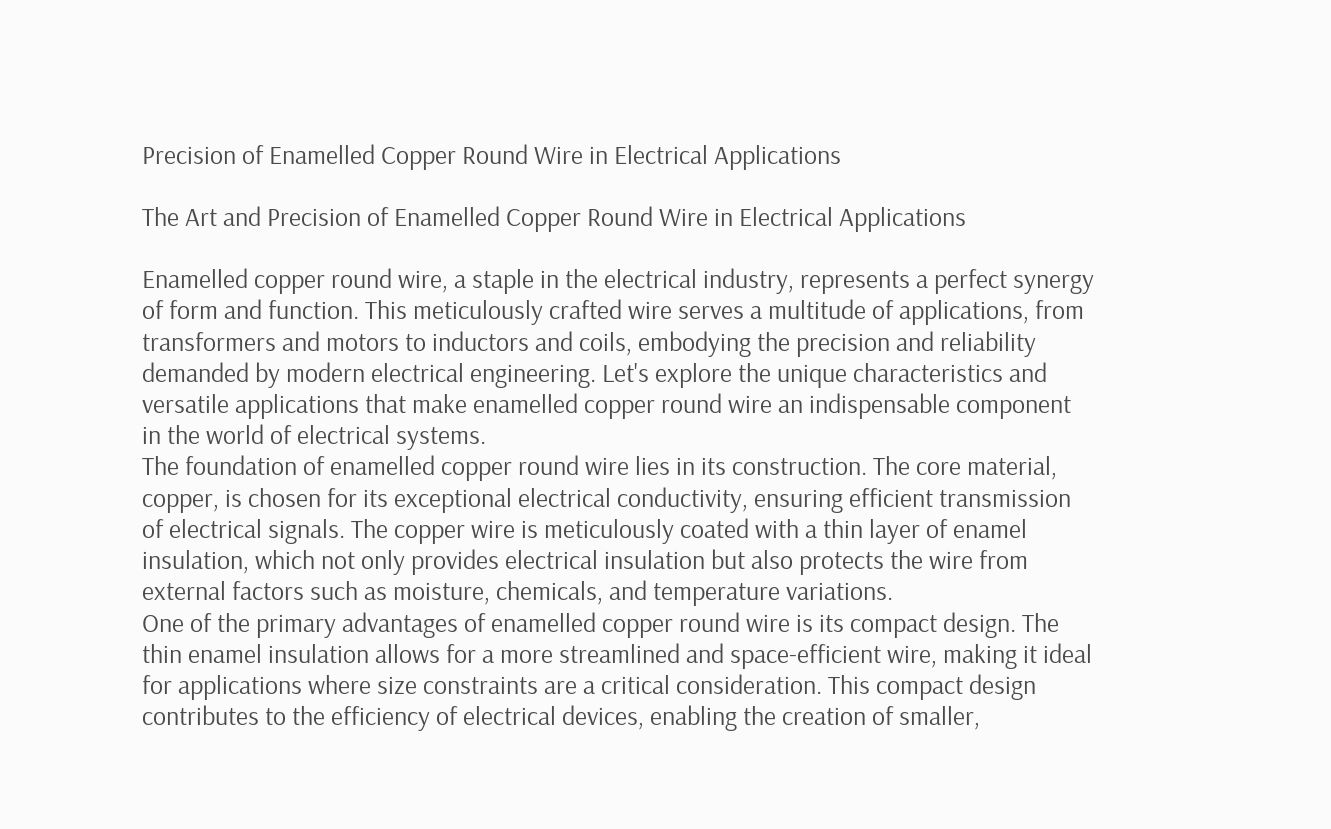Precision of Enamelled Copper Round Wire in Electrical Applications

The Art and Precision of Enamelled Copper Round Wire in Electrical Applications

Enamelled copper round wire, a staple in the electrical industry, represents a perfect synergy of form and function. This meticulously crafted wire serves a multitude of applications, from transformers and motors to inductors and coils, embodying the precision and reliability demanded by modern electrical engineering. Let's explore the unique characteristics and versatile applications that make enamelled copper round wire an indispensable component in the world of electrical systems.
The foundation of enamelled copper round wire lies in its construction. The core material, copper, is chosen for its exceptional electrical conductivity, ensuring efficient transmission of electrical signals. The copper wire is meticulously coated with a thin layer of enamel insulation, which not only provides electrical insulation but also protects the wire from external factors such as moisture, chemicals, and temperature variations.
One of the primary advantages of enamelled copper round wire is its compact design. The thin enamel insulation allows for a more streamlined and space-efficient wire, making it ideal for applications where size constraints are a critical consideration. This compact design contributes to the efficiency of electrical devices, enabling the creation of smaller,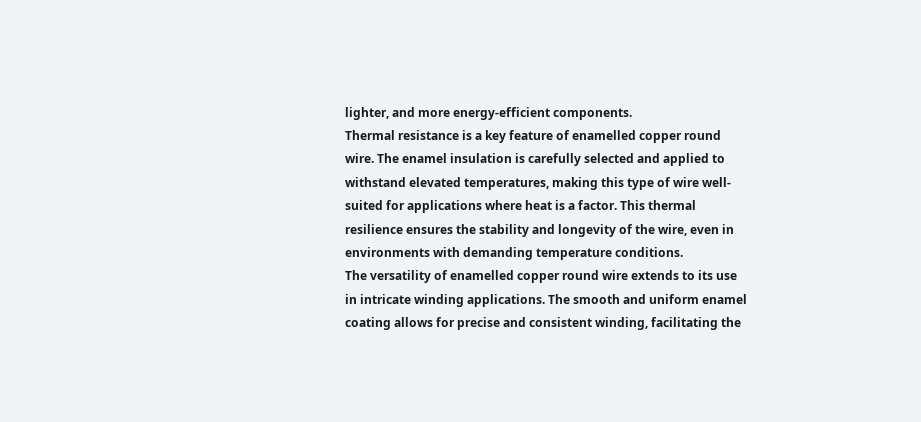lighter, and more energy-efficient components.
Thermal resistance is a key feature of enamelled copper round wire. The enamel insulation is carefully selected and applied to withstand elevated temperatures, making this type of wire well-suited for applications where heat is a factor. This thermal resilience ensures the stability and longevity of the wire, even in environments with demanding temperature conditions.
The versatility of enamelled copper round wire extends to its use in intricate winding applications. The smooth and uniform enamel coating allows for precise and consistent winding, facilitating the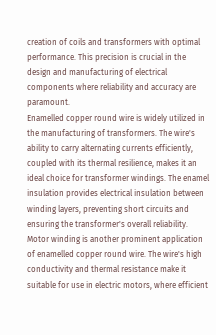creation of coils and transformers with optimal performance. This precision is crucial in the design and manufacturing of electrical components where reliability and accuracy are paramount.
Enamelled copper round wire is widely utilized in the manufacturing of transformers. The wire's ability to carry alternating currents efficiently, coupled with its thermal resilience, makes it an ideal choice for transformer windings. The enamel insulation provides electrical insulation between winding layers, preventing short circuits and ensuring the transformer's overall reliability.
Motor winding is another prominent application of enamelled copper round wire. The wire's high conductivity and thermal resistance make it suitable for use in electric motors, where efficient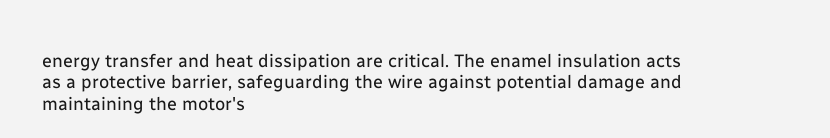energy transfer and heat dissipation are critical. The enamel insulation acts as a protective barrier, safeguarding the wire against potential damage and maintaining the motor's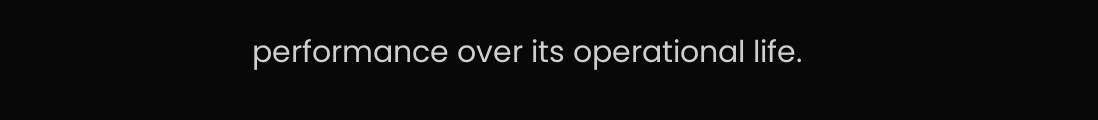performance over its operational life.